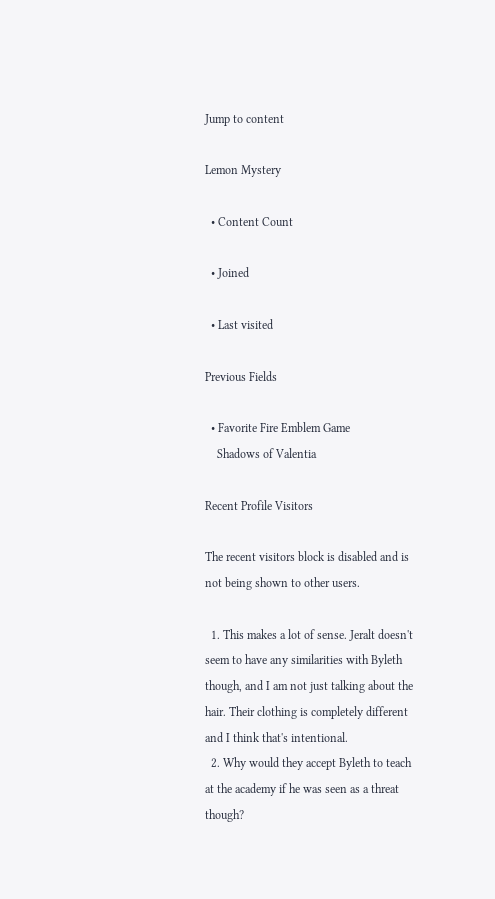Jump to content

Lemon Mystery

  • Content Count

  • Joined

  • Last visited

Previous Fields

  • Favorite Fire Emblem Game
    Shadows of Valentia

Recent Profile Visitors

The recent visitors block is disabled and is not being shown to other users.

  1. This makes a lot of sense. Jeralt doesn't seem to have any similarities with Byleth though, and I am not just talking about the hair. Their clothing is completely different and I think that's intentional.
  2. Why would they accept Byleth to teach at the academy if he was seen as a threat though?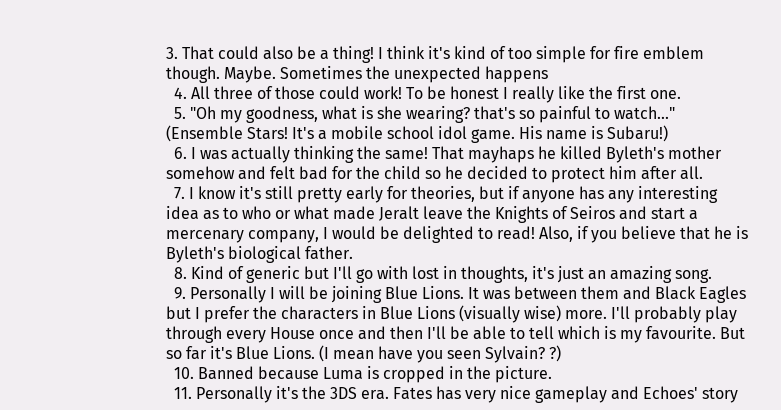3. That could also be a thing! I think it's kind of too simple for fire emblem though. Maybe. Sometimes the unexpected happens
  4. All three of those could work! To be honest I really like the first one.
  5. "Oh my goodness, what is she wearing? that's so painful to watch..." (Ensemble Stars! It's a mobile school idol game. His name is Subaru!)
  6. I was actually thinking the same! That mayhaps he killed Byleth's mother somehow and felt bad for the child so he decided to protect him after all.
  7. I know it's still pretty early for theories, but if anyone has any interesting idea as to who or what made Jeralt leave the Knights of Seiros and start a mercenary company, I would be delighted to read! Also, if you believe that he is Byleth's biological father.
  8. Kind of generic but I'll go with lost in thoughts, it's just an amazing song.
  9. Personally I will be joining Blue Lions. It was between them and Black Eagles but I prefer the characters in Blue Lions (visually wise) more. I'll probably play through every House once and then I'll be able to tell which is my favourite. But so far it's Blue Lions. (I mean have you seen Sylvain? ?)
  10. Banned because Luma is cropped in the picture.
  11. Personally it's the 3DS era. Fates has very nice gameplay and Echoes' story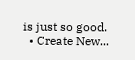is just so good.
  • Create New...